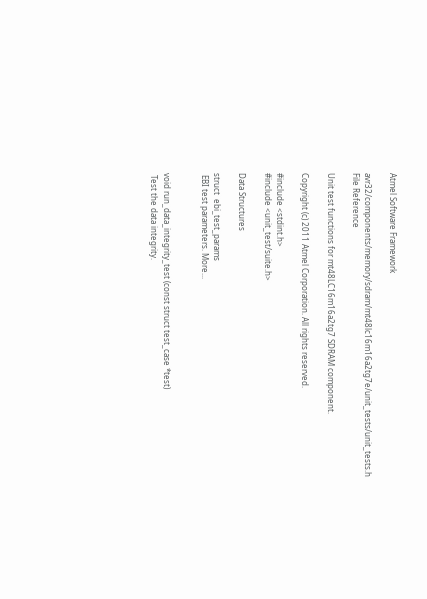Atmel Software Framework

avr32/components/memory/sdram/mt48lc16m16a2tg7e/unit_tests/unit_tests.h File Reference

Unit test functions for mt48LC16m16a2tg7 SDRAM component.

Copyright (c) 2011 Atmel Corporation. All rights reserved.

#include <stdint.h>
#include <unit_test/suite.h>

Data Structures

struct  ebi_test_params
 EBI test parameters. More...


void run_data_integrity_test (const struct test_case *test)
 Test the data integrity.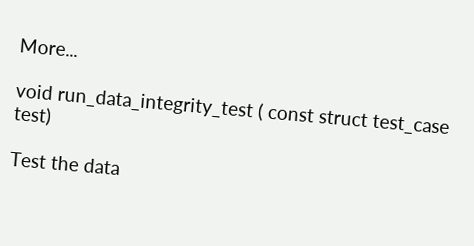More...

void run_data_integrity_test ( const struct test_case test)

Test the data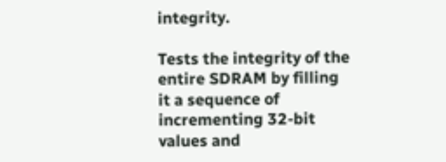integrity.

Tests the integrity of the entire SDRAM by filling it a sequence of incrementing 32-bit values and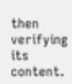then verifying its content.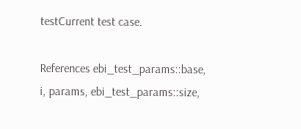testCurrent test case.

References ebi_test_params::base, i, params, ebi_test_params::size,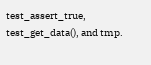test_assert_true, test_get_data(), and tmp.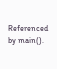Referenced by main().